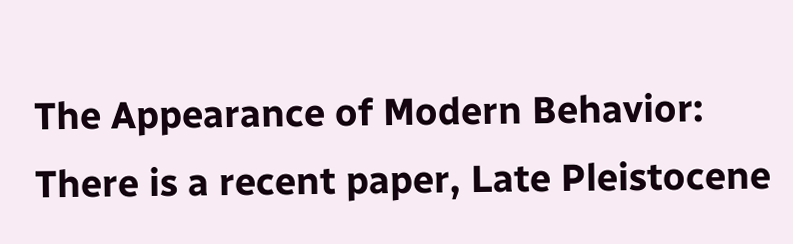The Appearance of Modern Behavior:
There is a recent paper, Late Pleistocene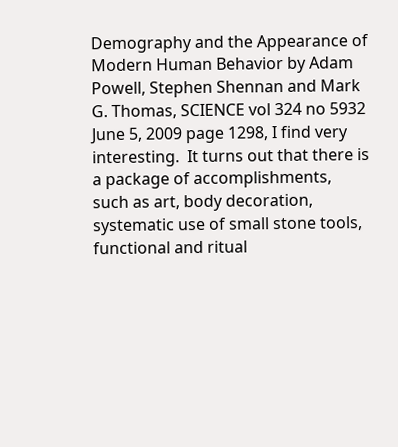Demography and the Appearance of Modern Human Behavior by Adam Powell, Stephen Shennan and Mark G. Thomas, SCIENCE vol 324 no 5932 June 5, 2009 page 1298, I find very interesting.  It turns out that there is a package of accomplishments, such as art, body decoration, systematic use of small stone tools, functional and ritual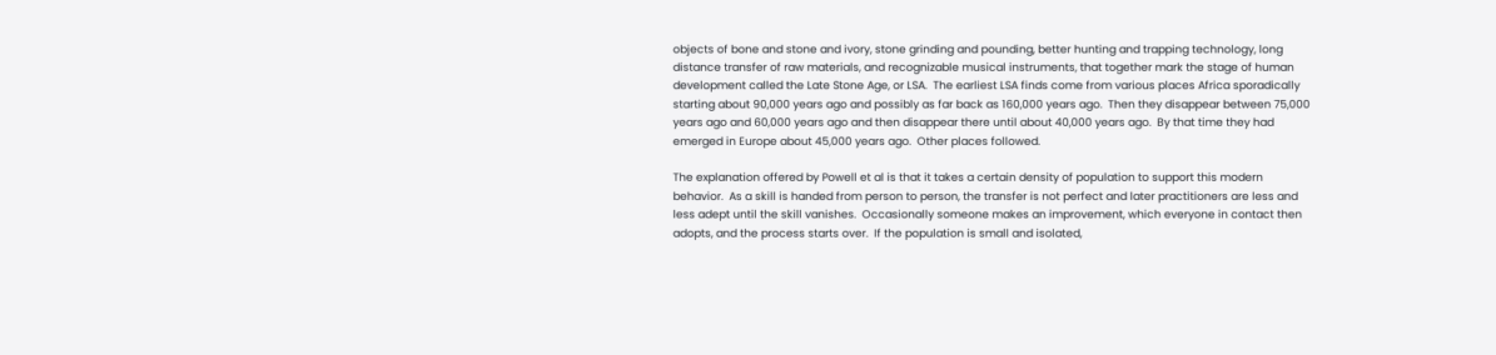objects of bone and stone and ivory, stone grinding and pounding, better hunting and trapping technology, long distance transfer of raw materials, and recognizable musical instruments, that together mark the stage of human development called the Late Stone Age, or LSA.  The earliest LSA finds come from various places Africa sporadically starting about 90,000 years ago and possibly as far back as 160,000 years ago.  Then they disappear between 75,000 years ago and 60,000 years ago and then disappear there until about 40,000 years ago.  By that time they had emerged in Europe about 45,000 years ago.  Other places followed.

The explanation offered by Powell et al is that it takes a certain density of population to support this modern behavior.  As a skill is handed from person to person, the transfer is not perfect and later practitioners are less and less adept until the skill vanishes.  Occasionally someone makes an improvement, which everyone in contact then adopts, and the process starts over.  If the population is small and isolated,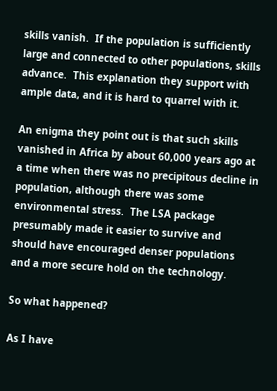skills vanish.  If the population is sufficiently large and connected to other populations, skills advance.  This explanation they support with ample data, and it is hard to quarrel with it.

An enigma they point out is that such skills vanished in Africa by about 60,000 years ago at a time when there was no precipitous decline in population, although there was some environmental stress.  The LSA package presumably made it easier to survive and should have encouraged denser populations and a more secure hold on the technology.

So what happened?

As I have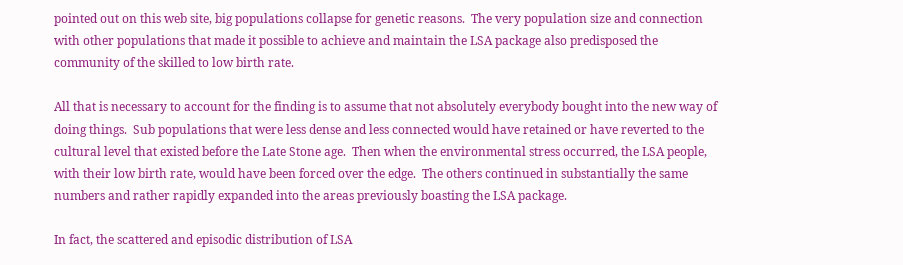pointed out on this web site, big populations collapse for genetic reasons.  The very population size and connection with other populations that made it possible to achieve and maintain the LSA package also predisposed the community of the skilled to low birth rate.

All that is necessary to account for the finding is to assume that not absolutely everybody bought into the new way of doing things.  Sub populations that were less dense and less connected would have retained or have reverted to the cultural level that existed before the Late Stone age.  Then when the environmental stress occurred, the LSA people, with their low birth rate, would have been forced over the edge.  The others continued in substantially the same numbers and rather rapidly expanded into the areas previously boasting the LSA package.

In fact, the scattered and episodic distribution of LSA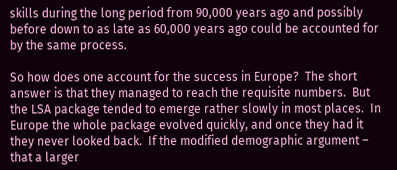skills during the long period from 90,000 years ago and possibly before down to as late as 60,000 years ago could be accounted for by the same process.

So how does one account for the success in Europe?  The short answer is that they managed to reach the requisite numbers.  But the LSA package tended to emerge rather slowly in most places.  In Europe the whole package evolved quickly, and once they had it they never looked back.  If the modified demographic argument – that a larger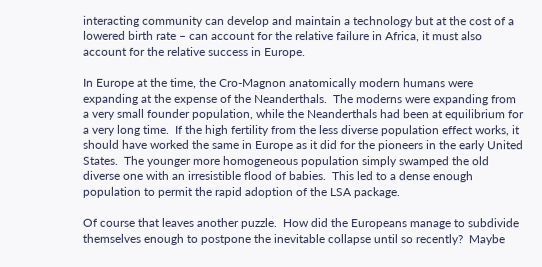interacting community can develop and maintain a technology but at the cost of a lowered birth rate – can account for the relative failure in Africa, it must also account for the relative success in Europe.

In Europe at the time, the Cro-Magnon anatomically modern humans were expanding at the expense of the Neanderthals.  The moderns were expanding from a very small founder population, while the Neanderthals had been at equilibrium for a very long time.  If the high fertility from the less diverse population effect works, it should have worked the same in Europe as it did for the pioneers in the early United States.  The younger more homogeneous population simply swamped the old diverse one with an irresistible flood of babies.  This led to a dense enough population to permit the rapid adoption of the LSA package.

Of course that leaves another puzzle.  How did the Europeans manage to subdivide themselves enough to postpone the inevitable collapse until so recently?  Maybe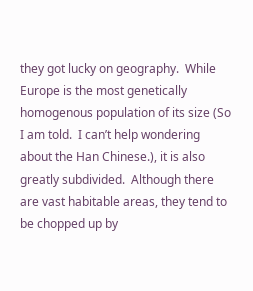they got lucky on geography.  While Europe is the most genetically homogenous population of its size (So I am told.  I can’t help wondering about the Han Chinese.), it is also greatly subdivided.  Although there are vast habitable areas, they tend to be chopped up by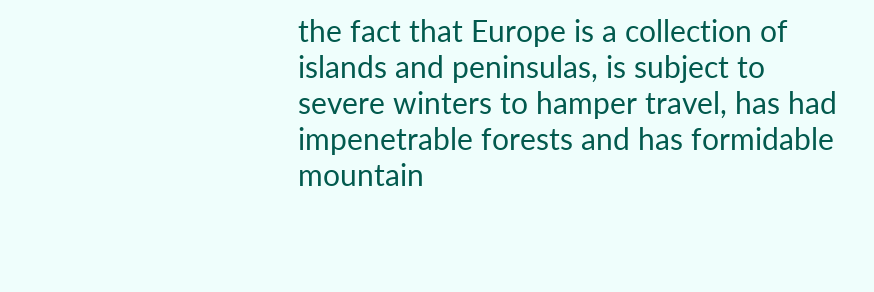the fact that Europe is a collection of islands and peninsulas, is subject to severe winters to hamper travel, has had impenetrable forests and has formidable mountain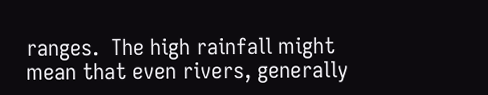ranges.  The high rainfall might mean that even rivers, generally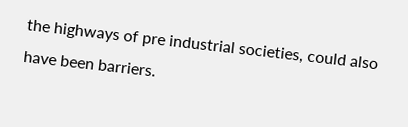the highways of pre industrial societies, could also have been barriers.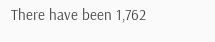There have been 1,762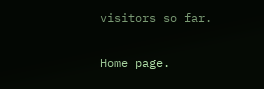visitors so far.

Home page.